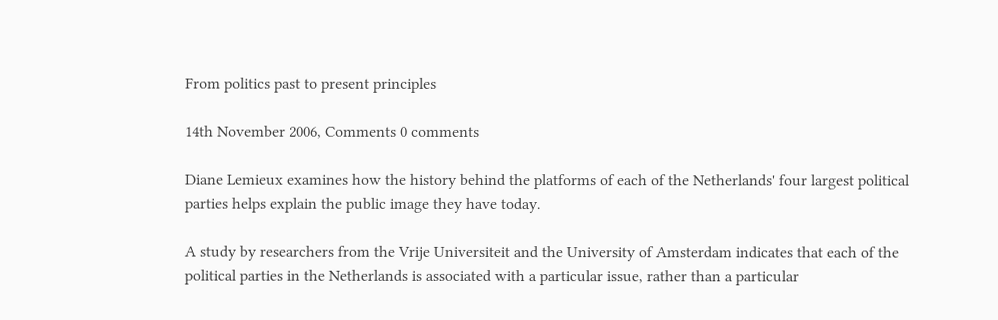From politics past to present principles

14th November 2006, Comments 0 comments

Diane Lemieux examines how the history behind the platforms of each of the Netherlands' four largest political parties helps explain the public image they have today.

A study by researchers from the Vrije Universiteit and the University of Amsterdam indicates that each of the political parties in the Netherlands is associated with a particular issue, rather than a particular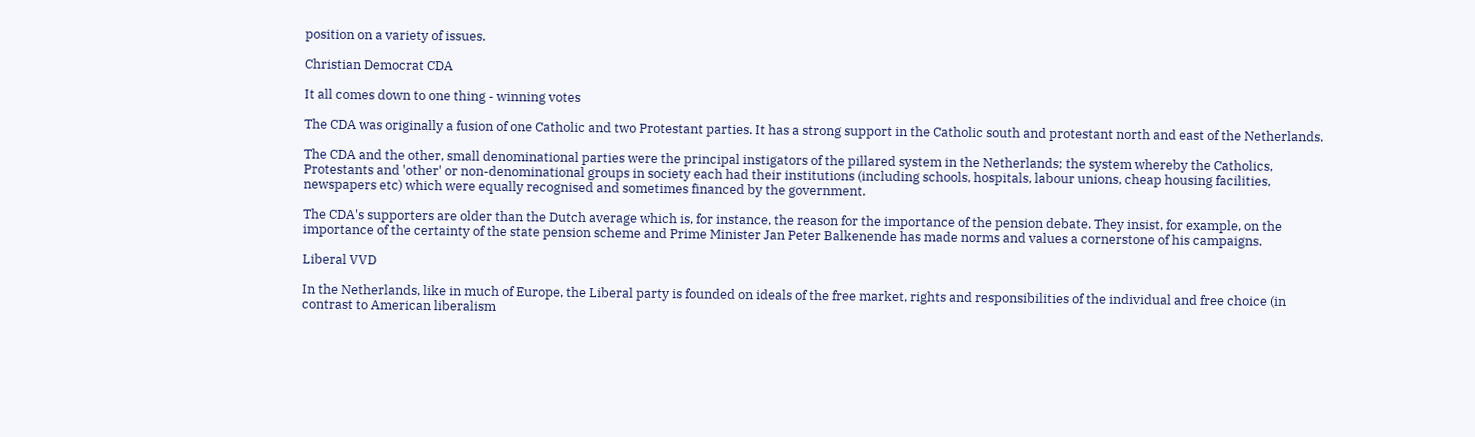position on a variety of issues.

Christian Democrat CDA

It all comes down to one thing - winning votes

The CDA was originally a fusion of one Catholic and two Protestant parties. It has a strong support in the Catholic south and protestant north and east of the Netherlands.

The CDA and the other, small denominational parties were the principal instigators of the pillared system in the Netherlands; the system whereby the Catholics, Protestants and 'other' or non-denominational groups in society each had their institutions (including schools, hospitals, labour unions, cheap housing facilities, newspapers etc) which were equally recognised and sometimes financed by the government.

The CDA's supporters are older than the Dutch average which is, for instance, the reason for the importance of the pension debate. They insist, for example, on the importance of the certainty of the state pension scheme and Prime Minister Jan Peter Balkenende has made norms and values a cornerstone of his campaigns.

Liberal VVD

In the Netherlands, like in much of Europe, the Liberal party is founded on ideals of the free market, rights and responsibilities of the individual and free choice (in contrast to American liberalism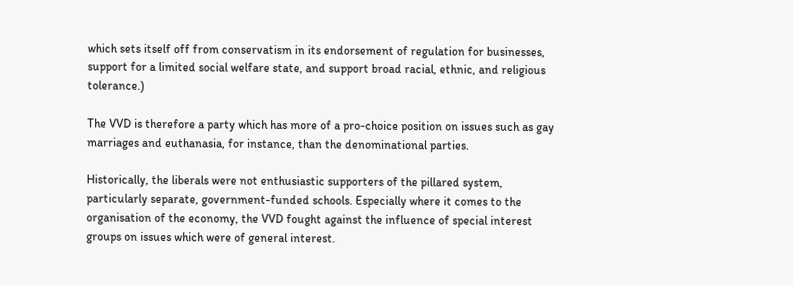which sets itself off from conservatism in its endorsement of regulation for businesses, support for a limited social welfare state, and support broad racial, ethnic, and religious tolerance.)

The VVD is therefore a party which has more of a pro-choice position on issues such as gay marriages and euthanasia, for instance, than the denominational parties.

Historically, the liberals were not enthusiastic supporters of the pillared system, particularly separate, government-funded schools. Especially where it comes to the organisation of the economy, the VVD fought against the influence of special interest groups on issues which were of general interest.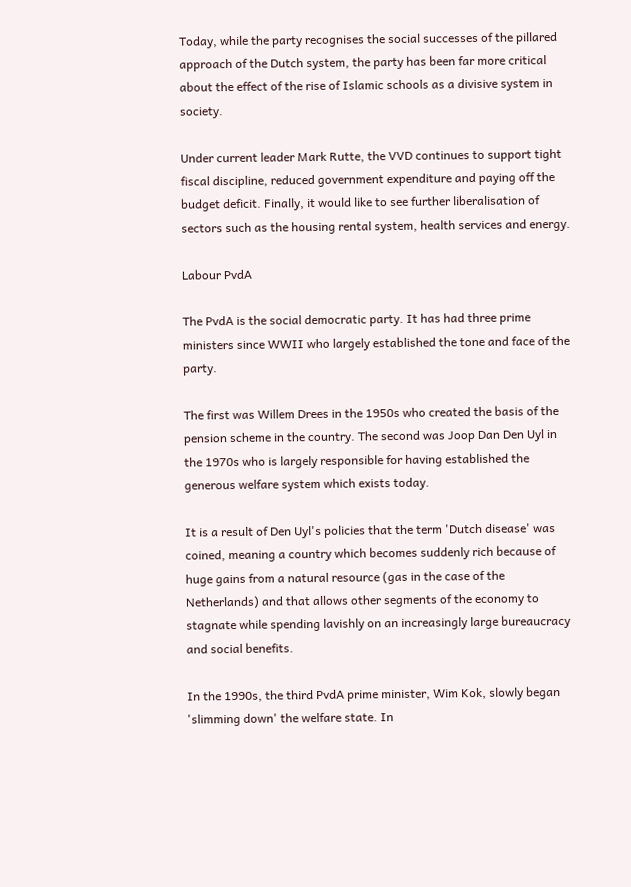Today, while the party recognises the social successes of the pillared approach of the Dutch system, the party has been far more critical about the effect of the rise of Islamic schools as a divisive system in society.

Under current leader Mark Rutte, the VVD continues to support tight fiscal discipline, reduced government expenditure and paying off the budget deficit. Finally, it would like to see further liberalisation of sectors such as the housing rental system, health services and energy.

Labour PvdA

The PvdA is the social democratic party. It has had three prime ministers since WWII who largely established the tone and face of the party.

The first was Willem Drees in the 1950s who created the basis of the pension scheme in the country. The second was Joop Dan Den Uyl in the 1970s who is largely responsible for having established the generous welfare system which exists today.

It is a result of Den Uyl's policies that the term 'Dutch disease' was coined, meaning a country which becomes suddenly rich because of huge gains from a natural resource (gas in the case of the Netherlands) and that allows other segments of the economy to stagnate while spending lavishly on an increasingly large bureaucracy and social benefits.

In the 1990s, the third PvdA prime minister, Wim Kok, slowly began 'slimming down' the welfare state. In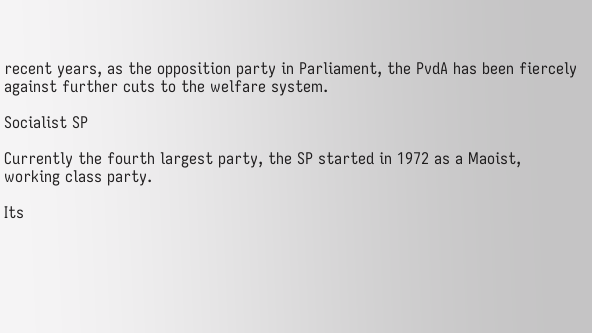recent years, as the opposition party in Parliament, the PvdA has been fiercely against further cuts to the welfare system.

Socialist SP

Currently the fourth largest party, the SP started in 1972 as a Maoist, working class party.

Its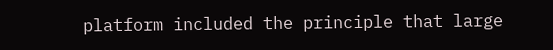platform included the principle that large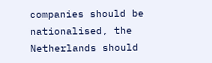companies should be nationalised, the Netherlands should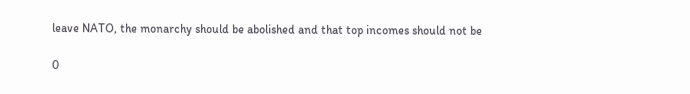leave NATO, the monarchy should be abolished and that top incomes should not be

0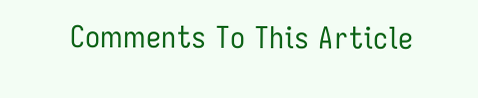Comments To This Article